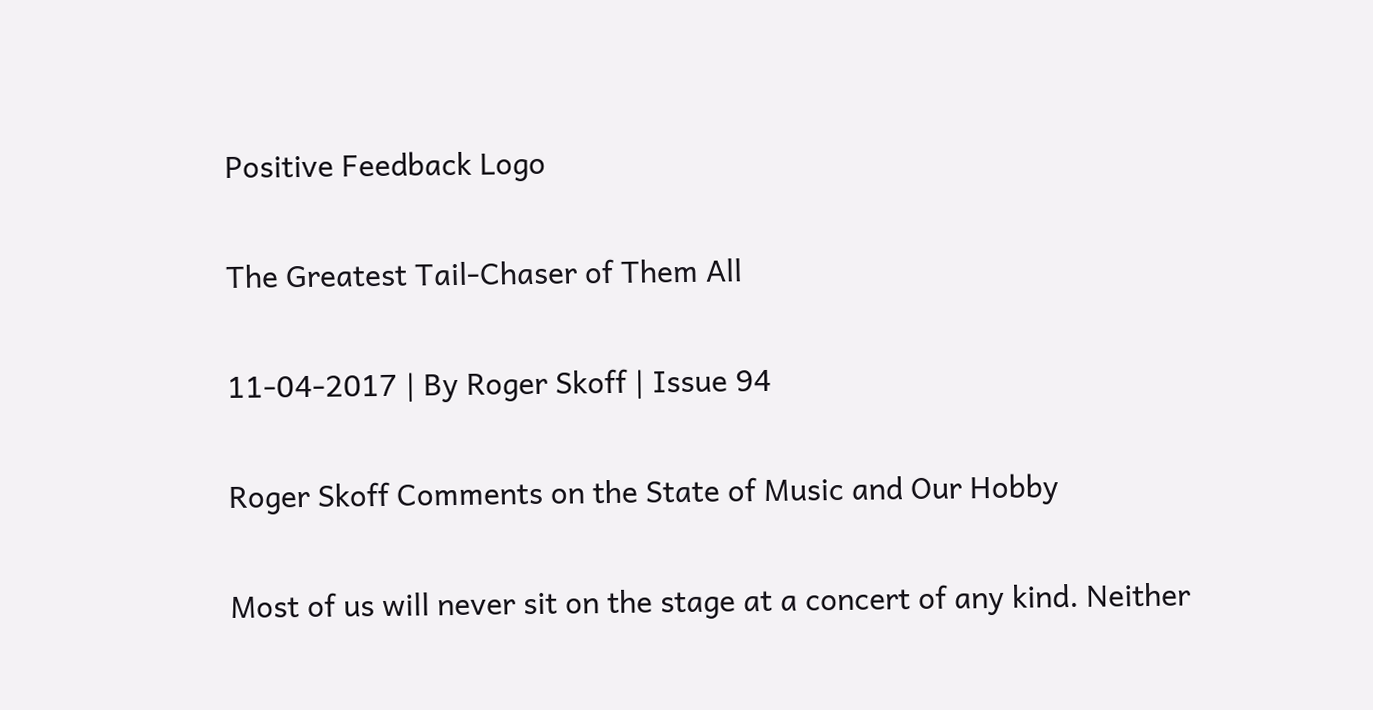Positive Feedback Logo

The Greatest Tail-Chaser of Them All

11-04-2017 | By Roger Skoff | Issue 94

Roger Skoff Comments on the State of Music and Our Hobby

Most of us will never sit on the stage at a concert of any kind. Neither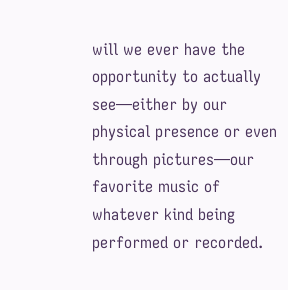will we ever have the opportunity to actually see—either by our physical presence or even through pictures—our favorite music of whatever kind being performed or recorded.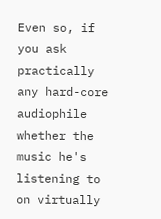Even so, if you ask practically any hard-core audiophile whether the music he's listening to on virtually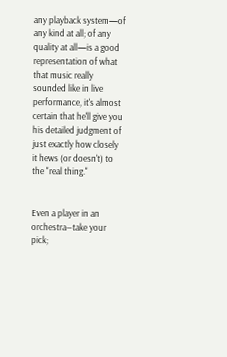any playback system—of any kind at all; of any quality at all—is a good representation of what that music really sounded like in live performance, it's almost certain that he'll give you his detailed judgment of just exactly how closely it hews (or doesn't) to the "real thing."


Even a player in an orchestra―take your pick;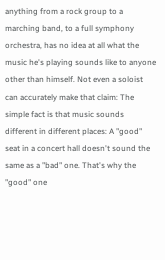anything from a rock group to a marching band, to a full symphony orchestra, has no idea at all what the music he's playing sounds like to anyone other than himself. Not even a soloist can accurately make that claim: The simple fact is that music sounds different in different places: A "good" seat in a concert hall doesn't sound the same as a "bad" one. That's why the "good" one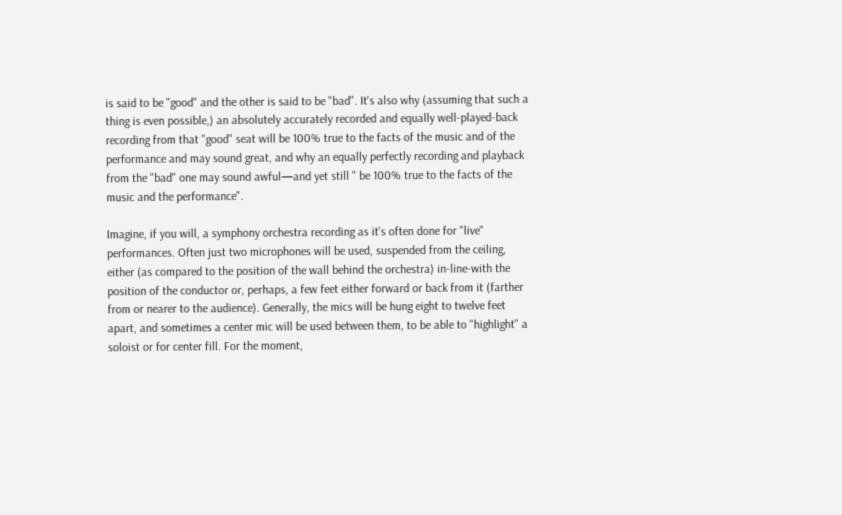is said to be "good" and the other is said to be "bad". It's also why (assuming that such a thing is even possible,) an absolutely accurately recorded and equally well-played-back recording from that "good" seat will be 100% true to the facts of the music and of the performance and may sound great, and why an equally perfectly recording and playback from the "bad" one may sound awful—and yet still " be 100% true to the facts of the music and the performance".

Imagine, if you will, a symphony orchestra recording as it's often done for "live" performances. Often just two microphones will be used, suspended from the ceiling, either (as compared to the position of the wall behind the orchestra) in-line-with the position of the conductor or, perhaps, a few feet either forward or back from it (farther from or nearer to the audience). Generally, the mics will be hung eight to twelve feet apart, and sometimes a center mic will be used between them, to be able to "highlight" a soloist or for center fill. For the moment,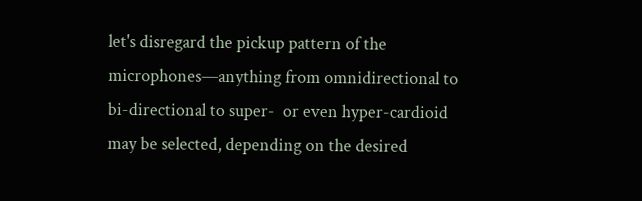let's disregard the pickup pattern of the microphones—anything from omnidirectional to bi-directional to super-  or even hyper-cardioid may be selected, depending on the desired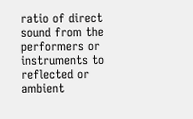ratio of direct sound from the performers or instruments to reflected or ambient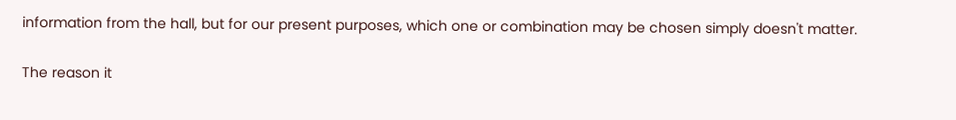information from the hall, but for our present purposes, which one or combination may be chosen simply doesn't matter.

The reason it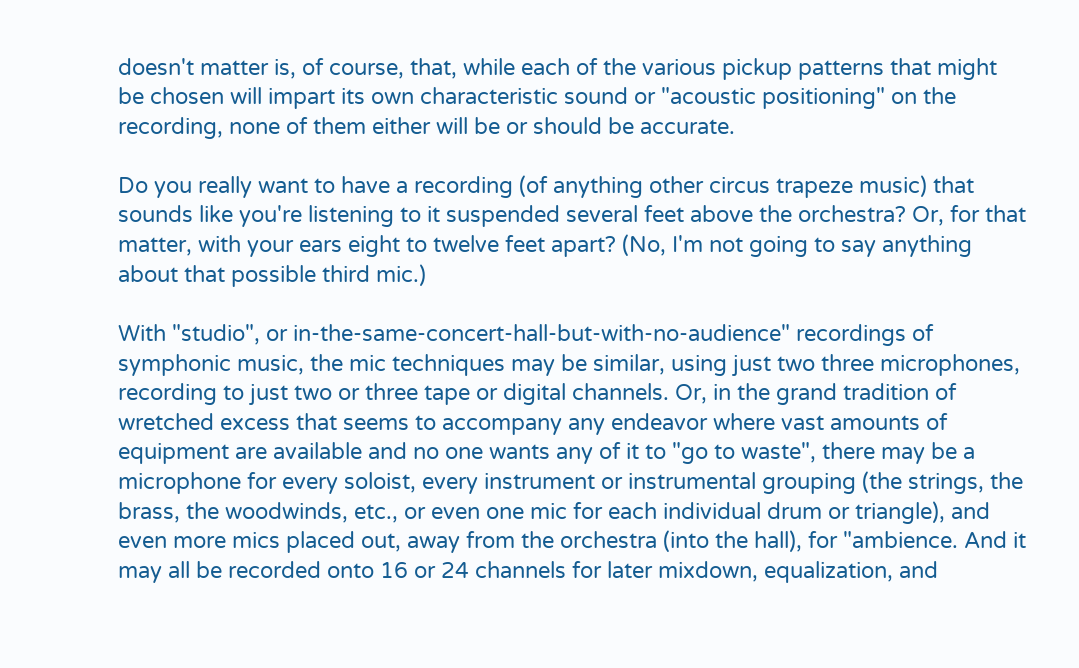doesn't matter is, of course, that, while each of the various pickup patterns that might be chosen will impart its own characteristic sound or "acoustic positioning" on the recording, none of them either will be or should be accurate.

Do you really want to have a recording (of anything other circus trapeze music) that sounds like you're listening to it suspended several feet above the orchestra? Or, for that matter, with your ears eight to twelve feet apart? (No, I'm not going to say anything about that possible third mic.)

With "studio", or in-the-same-concert-hall-but-with-no-audience" recordings of symphonic music, the mic techniques may be similar, using just two three microphones, recording to just two or three tape or digital channels. Or, in the grand tradition of wretched excess that seems to accompany any endeavor where vast amounts of equipment are available and no one wants any of it to "go to waste", there may be a microphone for every soloist, every instrument or instrumental grouping (the strings, the brass, the woodwinds, etc., or even one mic for each individual drum or triangle), and even more mics placed out, away from the orchestra (into the hall), for "ambience. And it may all be recorded onto 16 or 24 channels for later mixdown, equalization, and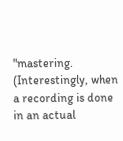"mastering. (Interestingly, when a recording is done in an actual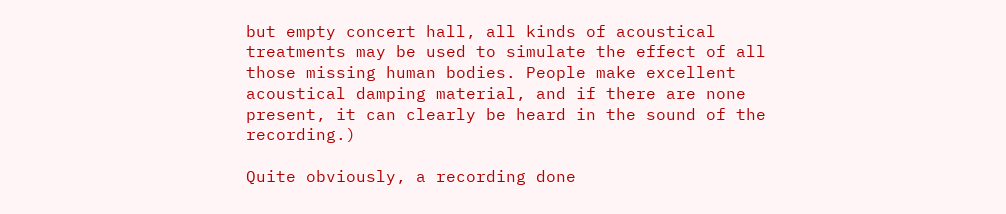but empty concert hall, all kinds of acoustical treatments may be used to simulate the effect of all those missing human bodies. People make excellent acoustical damping material, and if there are none present, it can clearly be heard in the sound of the recording.)

Quite obviously, a recording done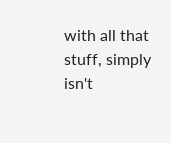with all that stuff, simply isn't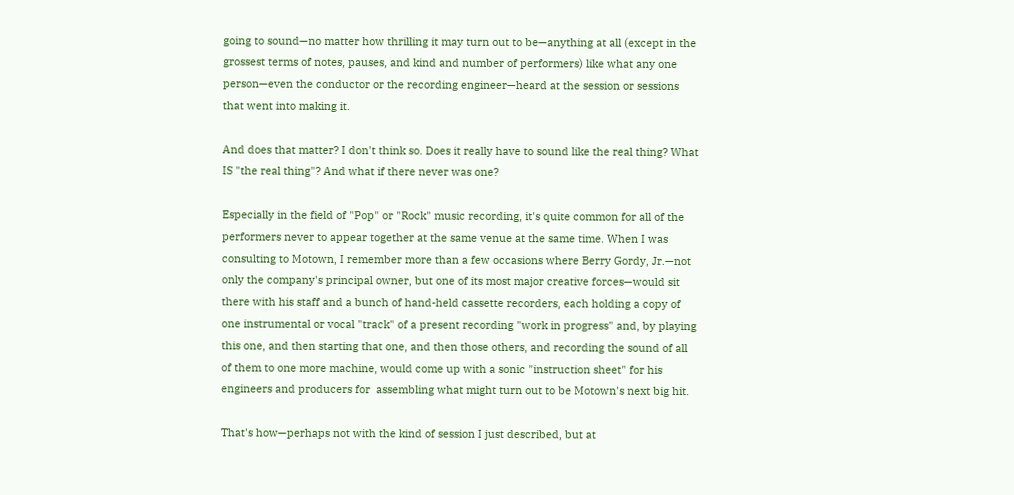going to sound—no matter how thrilling it may turn out to be—anything at all (except in the grossest terms of notes, pauses, and kind and number of performers) like what any one person—even the conductor or the recording engineer—heard at the session or sessions that went into making it.

And does that matter? I don't think so. Does it really have to sound like the real thing? What IS "the real thing"? And what if there never was one?

Especially in the field of "Pop" or "Rock" music recording, it's quite common for all of the performers never to appear together at the same venue at the same time. When I was consulting to Motown, I remember more than a few occasions where Berry Gordy, Jr.—not only the company's principal owner, but one of its most major creative forces—would sit there with his staff and a bunch of hand-held cassette recorders, each holding a copy of one instrumental or vocal "track" of a present recording "work in progress" and, by playing this one, and then starting that one, and then those others, and recording the sound of all of them to one more machine, would come up with a sonic "instruction sheet" for his engineers and producers for  assembling what might turn out to be Motown's next big hit.

That's how—perhaps not with the kind of session I just described, but at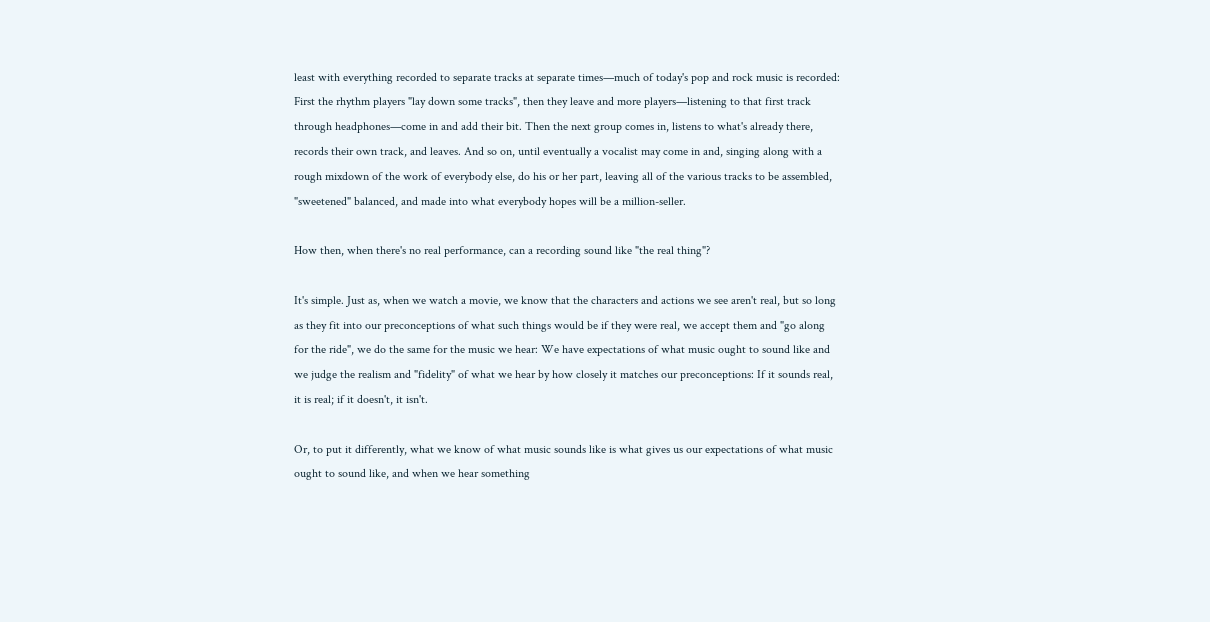least with everything recorded to separate tracks at separate times—much of today's pop and rock music is recorded: First the rhythm players "lay down some tracks", then they leave and more players—listening to that first track through headphones—come in and add their bit. Then the next group comes in, listens to what's already there, records their own track, and leaves. And so on, until eventually a vocalist may come in and, singing along with a rough mixdown of the work of everybody else, do his or her part, leaving all of the various tracks to be assembled, "sweetened" balanced, and made into what everybody hopes will be a million-seller.

How then, when there's no real performance, can a recording sound like "the real thing"?

It's simple. Just as, when we watch a movie, we know that the characters and actions we see aren't real, but so long as they fit into our preconceptions of what such things would be if they were real, we accept them and "go along for the ride", we do the same for the music we hear: We have expectations of what music ought to sound like and we judge the realism and "fidelity" of what we hear by how closely it matches our preconceptions: If it sounds real, it is real; if it doesn't, it isn't.

Or, to put it differently, what we know of what music sounds like is what gives us our expectations of what music ought to sound like, and when we hear something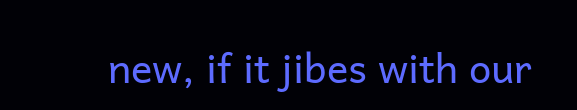new, if it jibes with our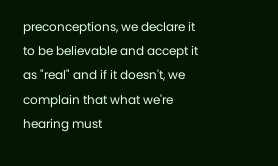preconceptions, we declare it to be believable and accept it as "real" and if it doesn't, we complain that what we're hearing must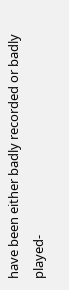have been either badly recorded or badly played-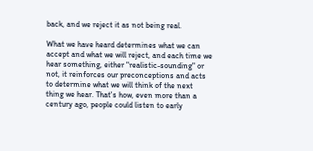back, and we reject it as not being real.

What we have heard determines what we can accept and what we will reject, and each time we hear something, either "realistic-sounding" or not, it reinforces our preconceptions and acts to determine what we will think of the next thing we hear. That's how, even more than a century ago, people could listen to early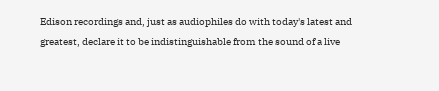Edison recordings and, just as audiophiles do with today's latest and greatest, declare it to be indistinguishable from the sound of a live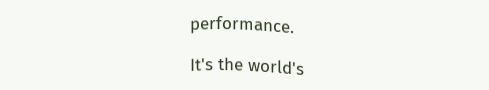performance.

It's the world's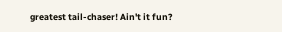greatest tail-chaser! Ain't it fun?